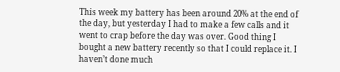This week my battery has been around 20% at the end of the day, but yesterday I had to make a few calls and it went to crap before the day was over. Good thing I bought a new battery recently so that I could replace it. I haven’t done much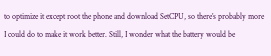to optimize it except root the phone and download SetCPU, so there’s probably more I could do to make it work better. Still, I wonder what the battery would be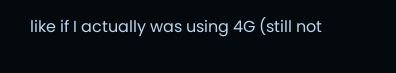like if I actually was using 4G (still not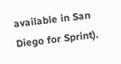available in San Diego for Sprint).